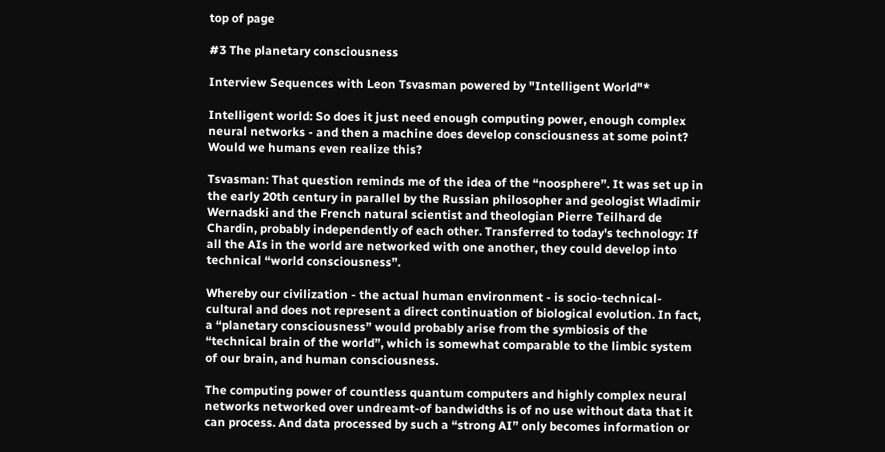top of page

#3 The planetary consciousness

Interview Sequences with Leon Tsvasman powered by "Intelligent World"*

Intelligent world: So does it just need enough computing power, enough complex neural networks - and then a machine does develop consciousness at some point? Would we humans even realize this?

Tsvasman: That question reminds me of the idea of the “noosphere”. It was set up in the early 20th century in parallel by the Russian philosopher and geologist Wladimir Wernadski and the French natural scientist and theologian Pierre Teilhard de Chardin, probably independently of each other. Transferred to today's technology: If all the AIs in the world are networked with one another, they could develop into technical “world consciousness”.

Whereby our civilization - the actual human environment - is socio-technical-cultural and does not represent a direct continuation of biological evolution. In fact, a “planetary consciousness” would probably arise from the symbiosis of the “technical brain of the world”, which is somewhat comparable to the limbic system of our brain, and human consciousness.

The computing power of countless quantum computers and highly complex neural networks networked over undreamt-of bandwidths is of no use without data that it can process. And data processed by such a “strong AI” only becomes information or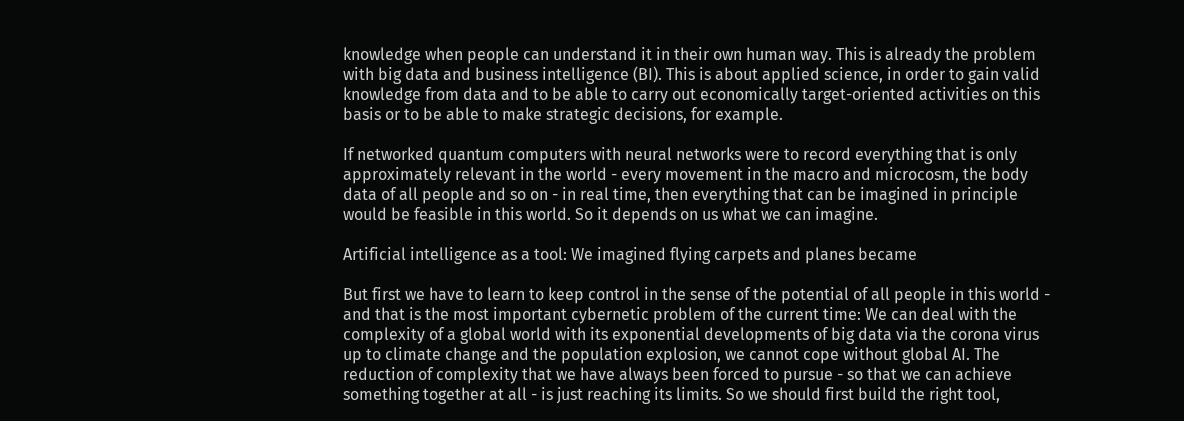knowledge when people can understand it in their own human way. This is already the problem with big data and business intelligence (BI). This is about applied science, in order to gain valid knowledge from data and to be able to carry out economically target-oriented activities on this basis or to be able to make strategic decisions, for example.

If networked quantum computers with neural networks were to record everything that is only approximately relevant in the world - every movement in the macro and microcosm, the body data of all people and so on - in real time, then everything that can be imagined in principle would be feasible in this world. So it depends on us what we can imagine.

Artificial intelligence as a tool: We imagined flying carpets and planes became

But first we have to learn to keep control in the sense of the potential of all people in this world - and that is the most important cybernetic problem of the current time: We can deal with the complexity of a global world with its exponential developments of big data via the corona virus up to climate change and the population explosion, we cannot cope without global AI. The reduction of complexity that we have always been forced to pursue - so that we can achieve something together at all - is just reaching its limits. So we should first build the right tool,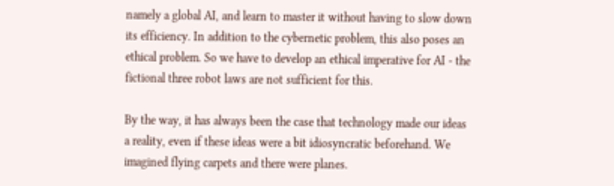namely a global AI, and learn to master it without having to slow down its efficiency. In addition to the cybernetic problem, this also poses an ethical problem. So we have to develop an ethical imperative for AI - the fictional three robot laws are not sufficient for this.

By the way, it has always been the case that technology made our ideas a reality, even if these ideas were a bit idiosyncratic beforehand. We imagined flying carpets and there were planes.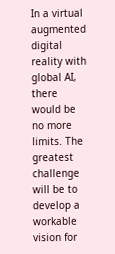In a virtual augmented digital reality with global AI, there would be no more limits. The greatest challenge will be to develop a workable vision for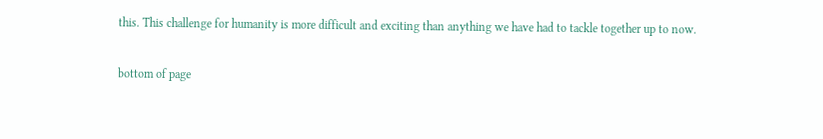this. This challenge for humanity is more difficult and exciting than anything we have had to tackle together up to now.

bottom of page